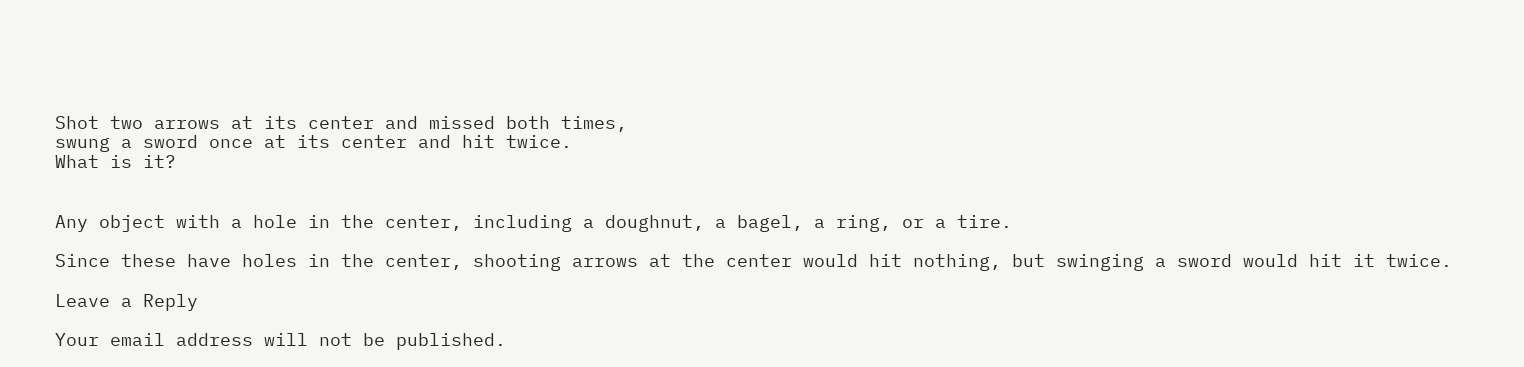Shot two arrows at its center and missed both times,
swung a sword once at its center and hit twice.
What is it?


Any object with a hole in the center, including a doughnut, a bagel, a ring, or a tire.

Since these have holes in the center, shooting arrows at the center would hit nothing, but swinging a sword would hit it twice.

Leave a Reply

Your email address will not be published.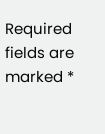Required fields are marked *